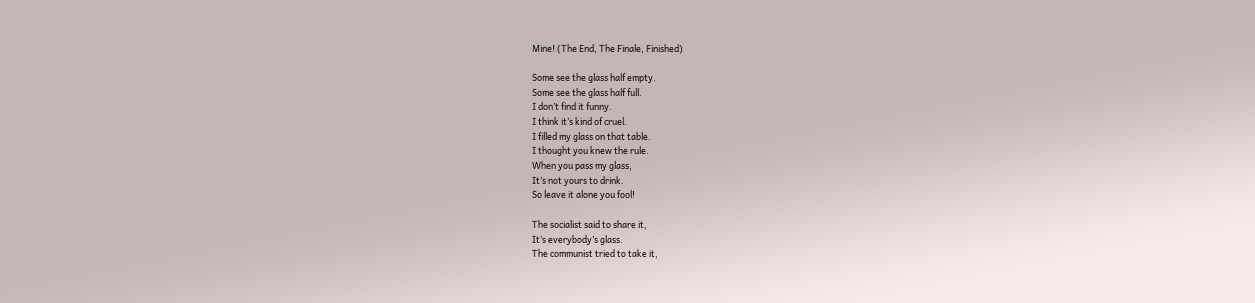Mine! (The End, The Finale, Finished)

Some see the glass half empty.
Some see the glass half full.
I don’t find it funny.
I think it’s kind of cruel.
I filled my glass on that table.
I thought you knew the rule.
When you pass my glass,
It’s not yours to drink.
So leave it alone you fool!

The socialist said to share it,
It’s everybody’s glass.
The communist tried to take it,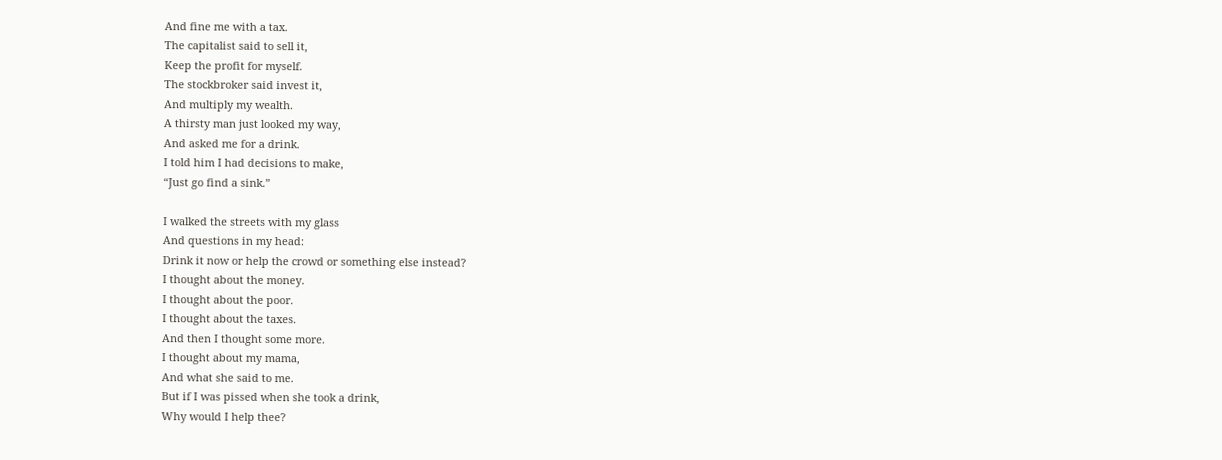And fine me with a tax.
The capitalist said to sell it,
Keep the profit for myself.
The stockbroker said invest it,
And multiply my wealth.
A thirsty man just looked my way,
And asked me for a drink.
I told him I had decisions to make,
“Just go find a sink.”

I walked the streets with my glass
And questions in my head:
Drink it now or help the crowd or something else instead?
I thought about the money.
I thought about the poor.
I thought about the taxes.
And then I thought some more.
I thought about my mama,
And what she said to me.
But if I was pissed when she took a drink,
Why would I help thee?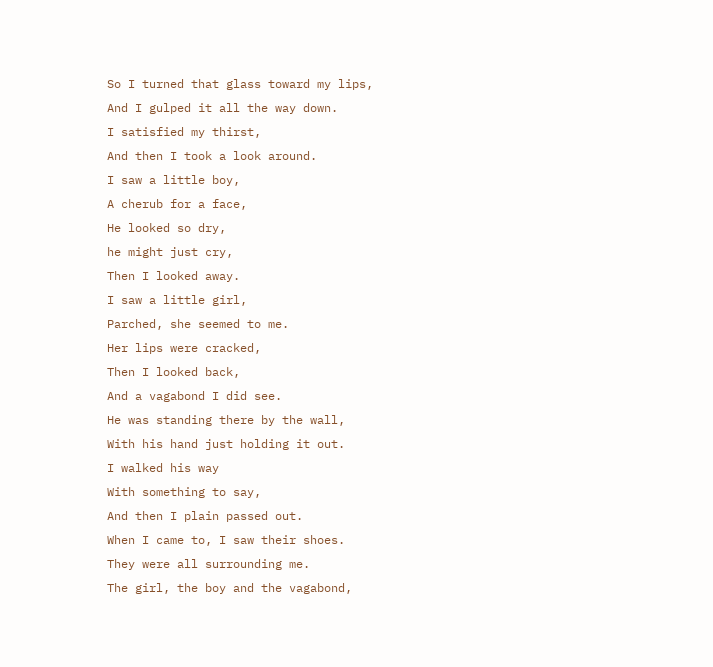So I turned that glass toward my lips,
And I gulped it all the way down.
I satisfied my thirst,
And then I took a look around.
I saw a little boy,
A cherub for a face,
He looked so dry,
he might just cry,
Then I looked away.
I saw a little girl,
Parched, she seemed to me.
Her lips were cracked,
Then I looked back,
And a vagabond I did see.
He was standing there by the wall,
With his hand just holding it out.
I walked his way
With something to say,
And then I plain passed out.
When I came to, I saw their shoes.
They were all surrounding me.
The girl, the boy and the vagabond,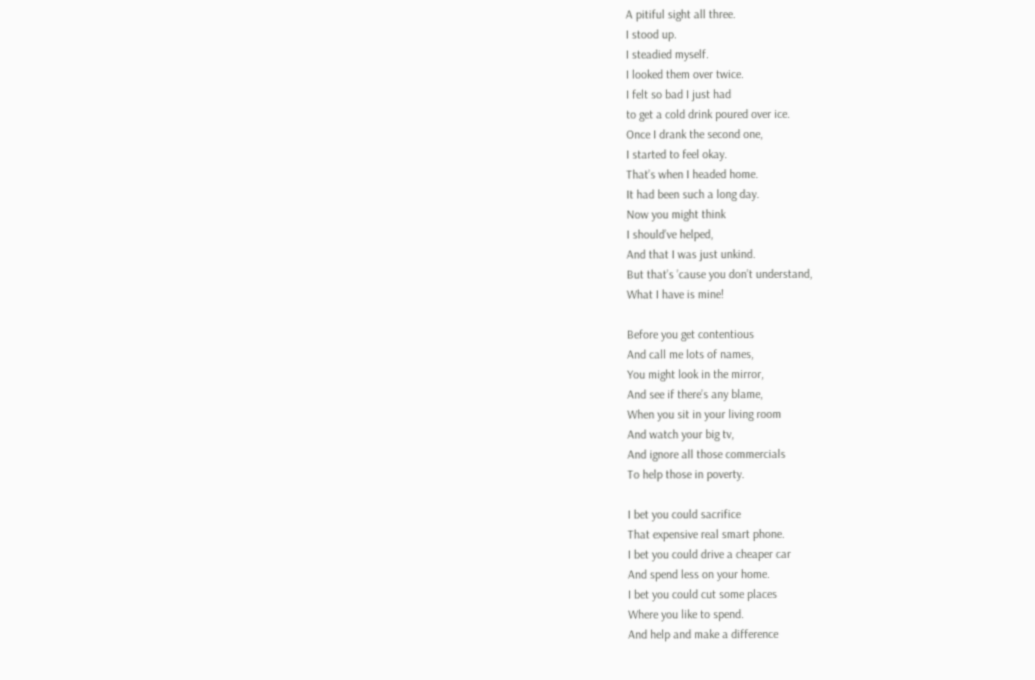A pitiful sight all three.
I stood up.
I steadied myself.
I looked them over twice.
I felt so bad I just had
to get a cold drink poured over ice.
Once I drank the second one,
I started to feel okay.
That’s when I headed home.
It had been such a long day.
Now you might think
I should’ve helped,
And that I was just unkind.
But that’s ’cause you don’t understand,
What I have is mine!

Before you get contentious
And call me lots of names,
You might look in the mirror,
And see if there’s any blame,
When you sit in your living room
And watch your big tv,
And ignore all those commercials
To help those in poverty.

I bet you could sacrifice
That expensive real smart phone.
I bet you could drive a cheaper car
And spend less on your home.
I bet you could cut some places
Where you like to spend.
And help and make a difference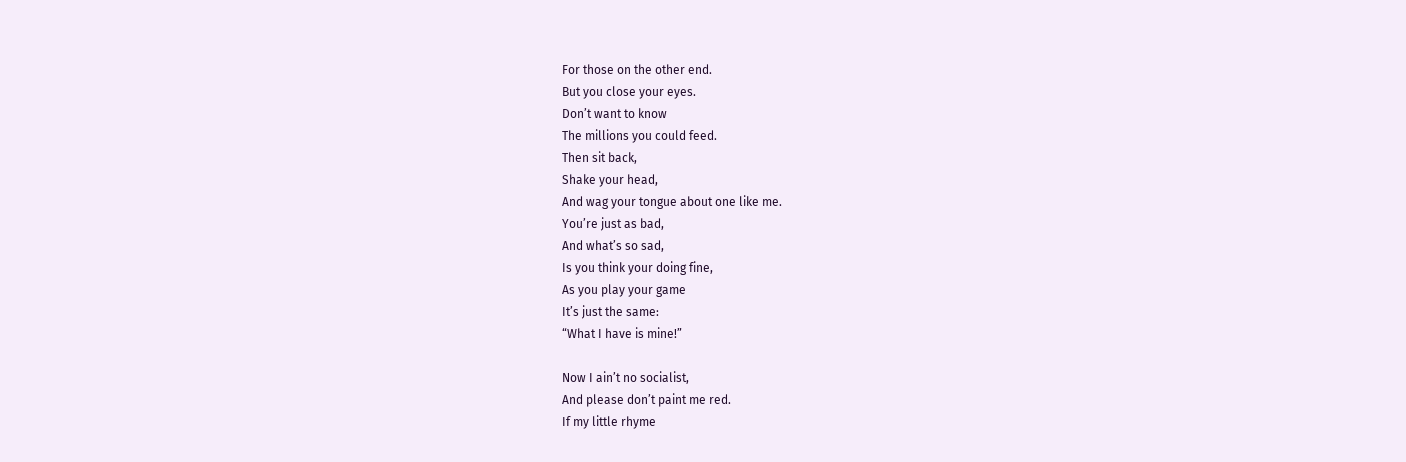For those on the other end.
But you close your eyes.
Don’t want to know
The millions you could feed.
Then sit back,
Shake your head,
And wag your tongue about one like me.
You’re just as bad,
And what’s so sad,
Is you think your doing fine,
As you play your game
It’s just the same:
“What I have is mine!”

Now I ain’t no socialist,
And please don’t paint me red.
If my little rhyme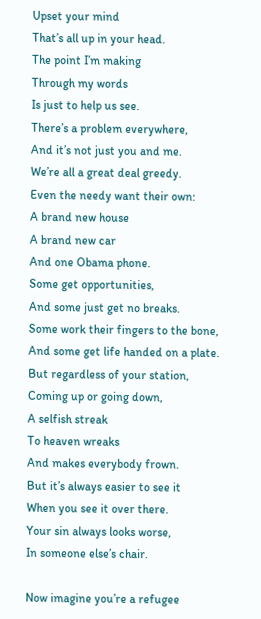Upset your mind
That’s all up in your head.
The point I’m making
Through my words
Is just to help us see.
There’s a problem everywhere,
And it’s not just you and me.
We’re all a great deal greedy.
Even the needy want their own:
A brand new house
A brand new car
And one Obama phone.
Some get opportunities,
And some just get no breaks.
Some work their fingers to the bone,
And some get life handed on a plate.
But regardless of your station,
Coming up or going down,
A selfish streak
To heaven wreaks
And makes everybody frown.
But it’s always easier to see it
When you see it over there.
Your sin always looks worse,
In someone else’s chair.

Now imagine you’re a refugee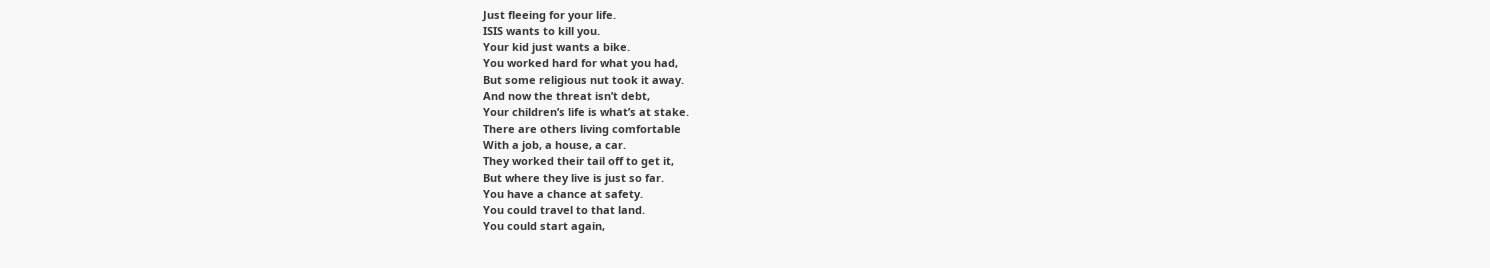Just fleeing for your life.
ISIS wants to kill you.
Your kid just wants a bike.
You worked hard for what you had,
But some religious nut took it away.
And now the threat isn’t debt,
Your children’s life is what’s at stake.
There are others living comfortable
With a job, a house, a car.
They worked their tail off to get it,
But where they live is just so far.
You have a chance at safety.
You could travel to that land.
You could start again,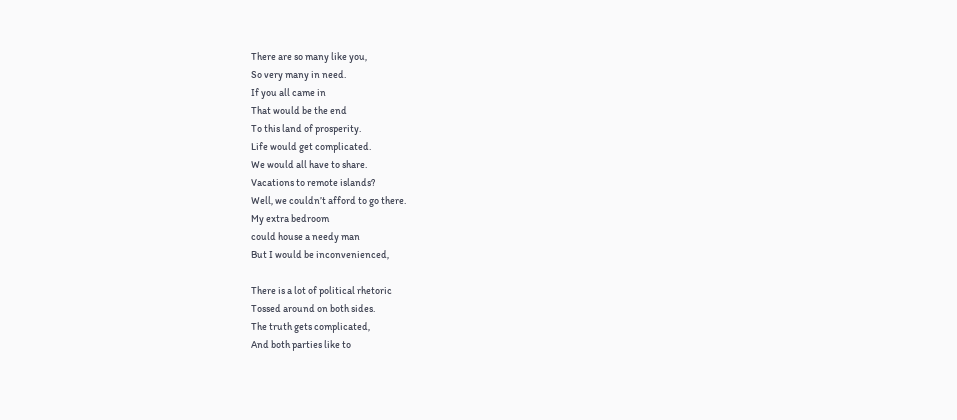There are so many like you,
So very many in need.
If you all came in
That would be the end
To this land of prosperity.
Life would get complicated.
We would all have to share.
Vacations to remote islands?
Well, we couldn’t afford to go there.
My extra bedroom
could house a needy man
But I would be inconvenienced,

There is a lot of political rhetoric
Tossed around on both sides.
The truth gets complicated,
And both parties like to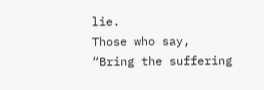lie.
Those who say,
“Bring the suffering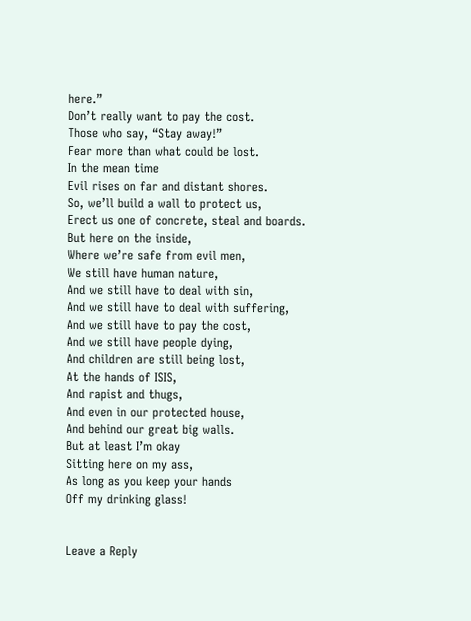here.”
Don’t really want to pay the cost.
Those who say, “Stay away!”
Fear more than what could be lost.
In the mean time
Evil rises on far and distant shores.
So, we’ll build a wall to protect us,
Erect us one of concrete, steal and boards.
But here on the inside,
Where we’re safe from evil men,
We still have human nature,
And we still have to deal with sin,
And we still have to deal with suffering,
And we still have to pay the cost,
And we still have people dying,
And children are still being lost,
At the hands of ISIS,
And rapist and thugs,
And even in our protected house,
And behind our great big walls.
But at least I’m okay
Sitting here on my ass,
As long as you keep your hands
Off my drinking glass!


Leave a Reply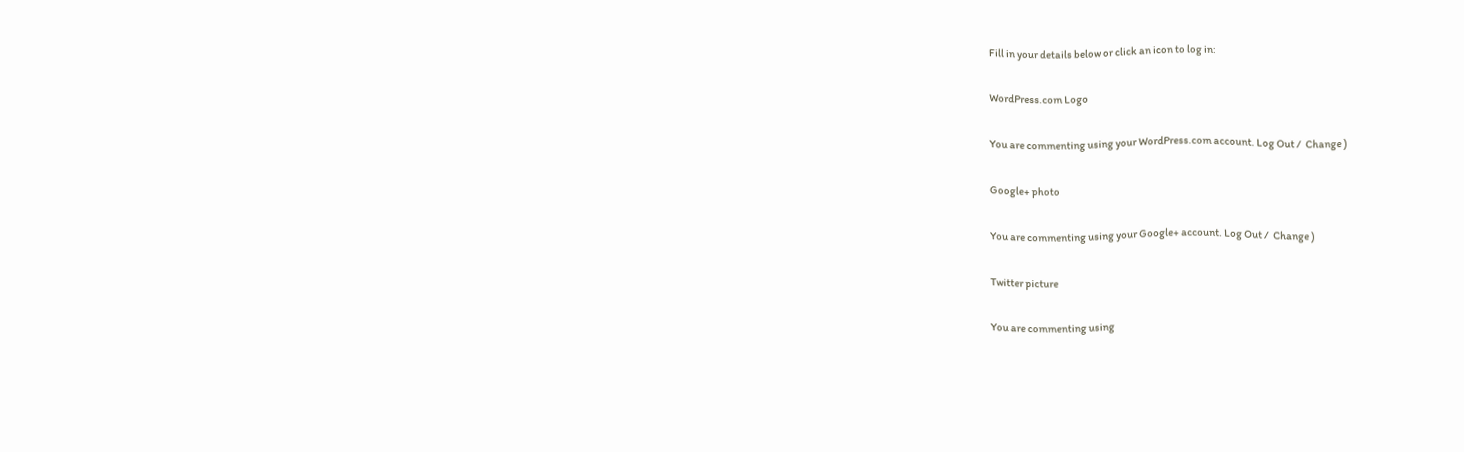Fill in your details below or click an icon to log in:

WordPress.com Logo

You are commenting using your WordPress.com account. Log Out /  Change )

Google+ photo

You are commenting using your Google+ account. Log Out /  Change )

Twitter picture

You are commenting using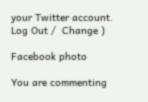your Twitter account. Log Out /  Change )

Facebook photo

You are commenting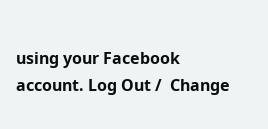using your Facebook account. Log Out /  Change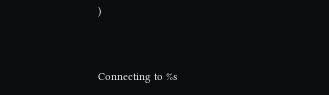)


Connecting to %s